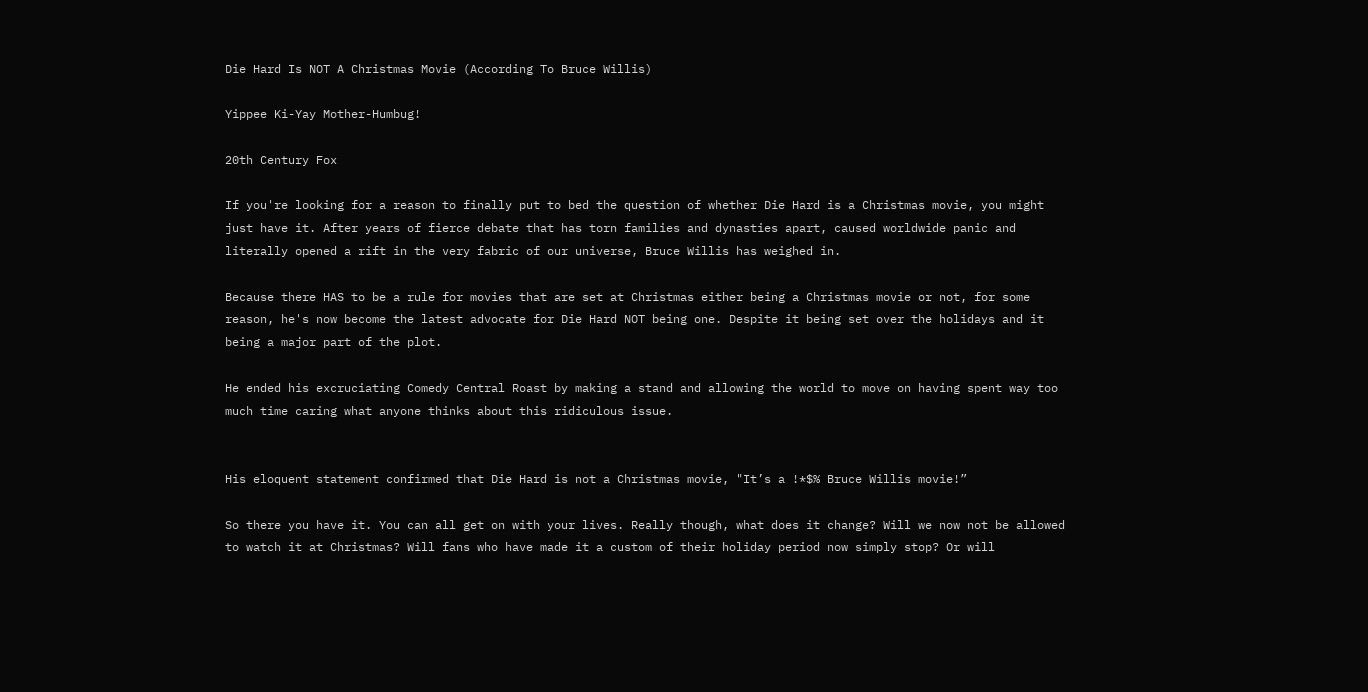Die Hard Is NOT A Christmas Movie (According To Bruce Willis)

Yippee Ki-Yay Mother-Humbug!

20th Century Fox

If you're looking for a reason to finally put to bed the question of whether Die Hard is a Christmas movie, you might just have it. After years of fierce debate that has torn families and dynasties apart, caused worldwide panic and literally opened a rift in the very fabric of our universe, Bruce Willis has weighed in.

Because there HAS to be a rule for movies that are set at Christmas either being a Christmas movie or not, for some reason, he's now become the latest advocate for Die Hard NOT being one. Despite it being set over the holidays and it being a major part of the plot.

He ended his excruciating Comedy Central Roast by making a stand and allowing the world to move on having spent way too much time caring what anyone thinks about this ridiculous issue.


His eloquent statement confirmed that Die Hard is not a Christmas movie, "It’s a !*$% Bruce Willis movie!”

So there you have it. You can all get on with your lives. Really though, what does it change? Will we now not be allowed to watch it at Christmas? Will fans who have made it a custom of their holiday period now simply stop? Or will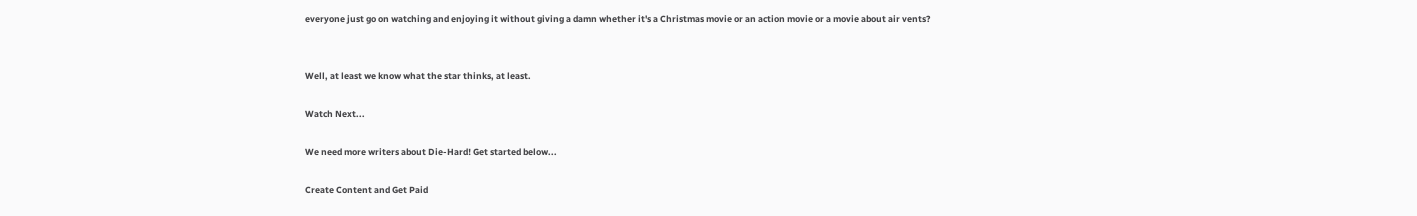everyone just go on watching and enjoying it without giving a damn whether it's a Christmas movie or an action movie or a movie about air vents?


Well, at least we know what the star thinks, at least.

Watch Next...

We need more writers about Die-Hard! Get started below...

Create Content and Get Paid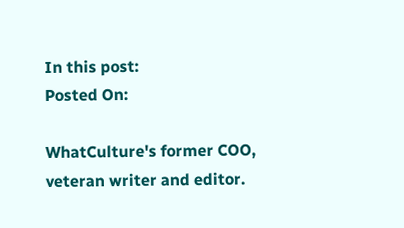In this post:
Posted On:

WhatCulture's former COO, veteran writer and editor.